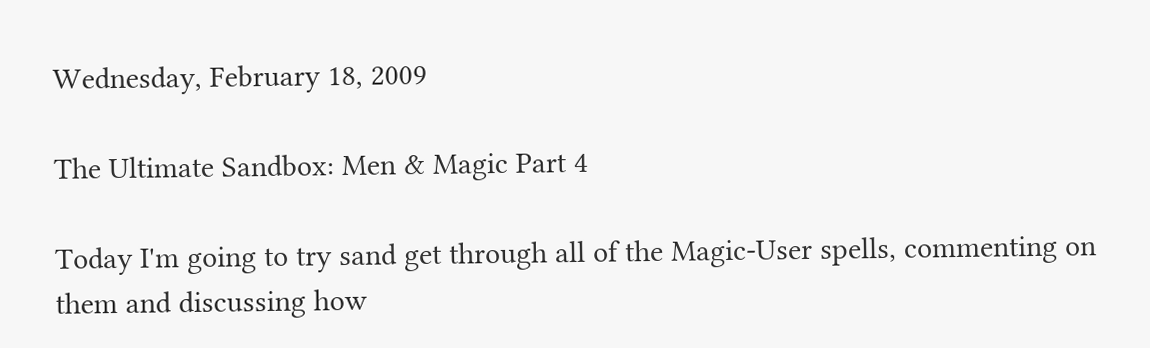Wednesday, February 18, 2009

The Ultimate Sandbox: Men & Magic Part 4

Today I'm going to try sand get through all of the Magic-User spells, commenting on them and discussing how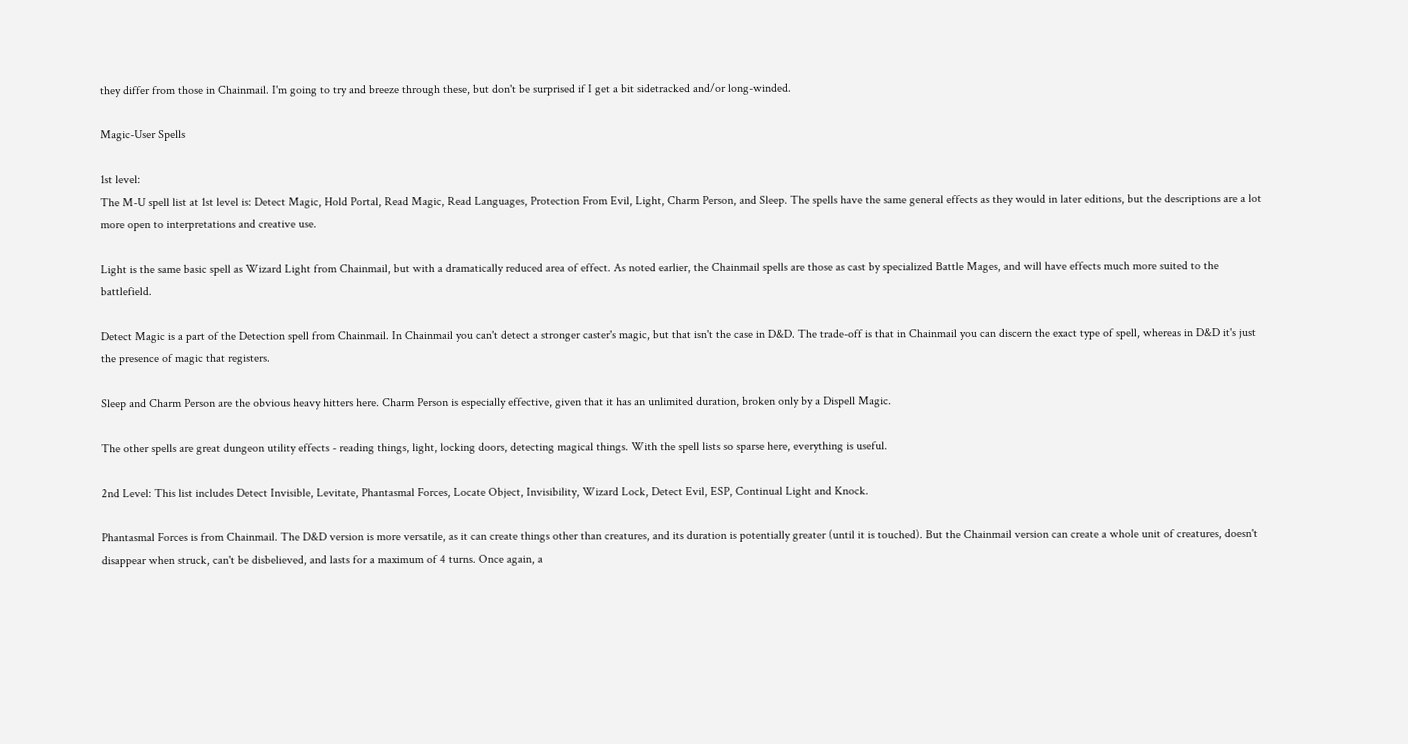they differ from those in Chainmail. I'm going to try and breeze through these, but don't be surprised if I get a bit sidetracked and/or long-winded.

Magic-User Spells

1st level:
The M-U spell list at 1st level is: Detect Magic, Hold Portal, Read Magic, Read Languages, Protection From Evil, Light, Charm Person, and Sleep. The spells have the same general effects as they would in later editions, but the descriptions are a lot more open to interpretations and creative use.

Light is the same basic spell as Wizard Light from Chainmail, but with a dramatically reduced area of effect. As noted earlier, the Chainmail spells are those as cast by specialized Battle Mages, and will have effects much more suited to the battlefield.

Detect Magic is a part of the Detection spell from Chainmail. In Chainmail you can't detect a stronger caster's magic, but that isn't the case in D&D. The trade-off is that in Chainmail you can discern the exact type of spell, whereas in D&D it's just the presence of magic that registers.

Sleep and Charm Person are the obvious heavy hitters here. Charm Person is especially effective, given that it has an unlimited duration, broken only by a Dispell Magic.

The other spells are great dungeon utility effects - reading things, light, locking doors, detecting magical things. With the spell lists so sparse here, everything is useful.

2nd Level: This list includes Detect Invisible, Levitate, Phantasmal Forces, Locate Object, Invisibility, Wizard Lock, Detect Evil, ESP, Continual Light and Knock.

Phantasmal Forces is from Chainmail. The D&D version is more versatile, as it can create things other than creatures, and its duration is potentially greater (until it is touched). But the Chainmail version can create a whole unit of creatures, doesn't disappear when struck, can't be disbelieved, and lasts for a maximum of 4 turns. Once again, a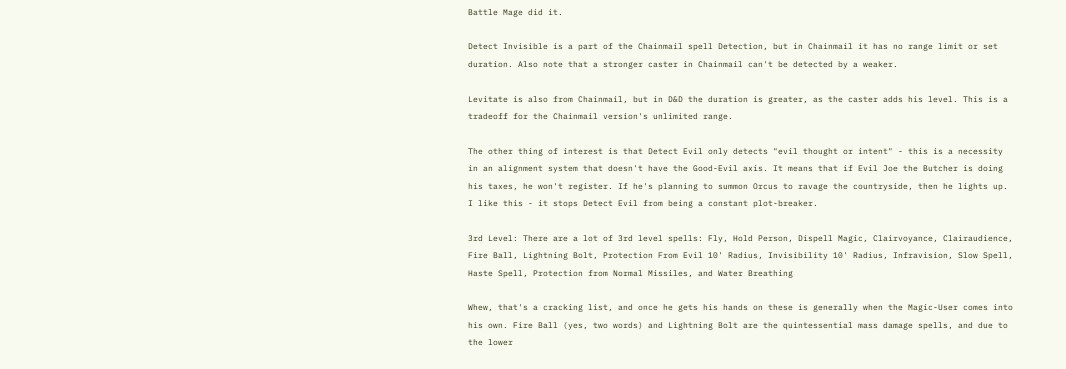Battle Mage did it.

Detect Invisible is a part of the Chainmail spell Detection, but in Chainmail it has no range limit or set duration. Also note that a stronger caster in Chainmail can't be detected by a weaker.

Levitate is also from Chainmail, but in D&D the duration is greater, as the caster adds his level. This is a tradeoff for the Chainmail version's unlimited range.

The other thing of interest is that Detect Evil only detects "evil thought or intent" - this is a necessity in an alignment system that doesn't have the Good-Evil axis. It means that if Evil Joe the Butcher is doing his taxes, he won't register. If he's planning to summon Orcus to ravage the countryside, then he lights up. I like this - it stops Detect Evil from being a constant plot-breaker.

3rd Level: There are a lot of 3rd level spells: Fly, Hold Person, Dispell Magic, Clairvoyance, Clairaudience, Fire Ball, Lightning Bolt, Protection From Evil 10' Radius, Invisibility 10' Radius, Infravision, Slow Spell, Haste Spell, Protection from Normal Missiles, and Water Breathing

Whew, that's a cracking list, and once he gets his hands on these is generally when the Magic-User comes into his own. Fire Ball (yes, two words) and Lightning Bolt are the quintessential mass damage spells, and due to the lower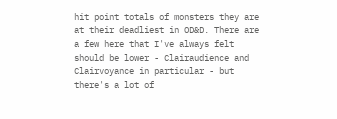hit point totals of monsters they are at their deadliest in OD&D. There are a few here that I've always felt should be lower - Clairaudience and Clairvoyance in particular - but there's a lot of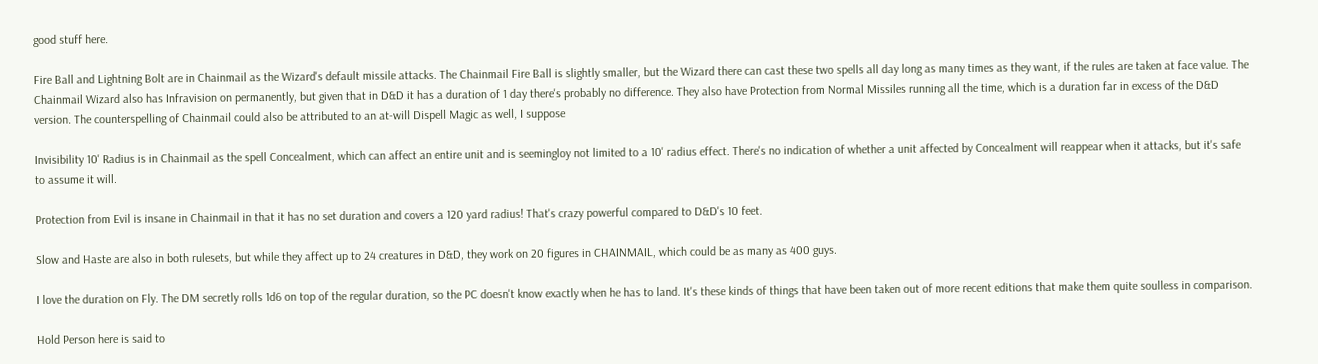good stuff here.

Fire Ball and Lightning Bolt are in Chainmail as the Wizard's default missile attacks. The Chainmail Fire Ball is slightly smaller, but the Wizard there can cast these two spells all day long as many times as they want, if the rules are taken at face value. The Chainmail Wizard also has Infravision on permanently, but given that in D&D it has a duration of 1 day there's probably no difference. They also have Protection from Normal Missiles running all the time, which is a duration far in excess of the D&D version. The counterspelling of Chainmail could also be attributed to an at-will Dispell Magic as well, I suppose

Invisibility 10' Radius is in Chainmail as the spell Concealment, which can affect an entire unit and is seemingloy not limited to a 10' radius effect. There's no indication of whether a unit affected by Concealment will reappear when it attacks, but it's safe to assume it will.

Protection from Evil is insane in Chainmail in that it has no set duration and covers a 120 yard radius! That's crazy powerful compared to D&D's 10 feet.

Slow and Haste are also in both rulesets, but while they affect up to 24 creatures in D&D, they work on 20 figures in CHAINMAIL, which could be as many as 400 guys.

I love the duration on Fly. The DM secretly rolls 1d6 on top of the regular duration, so the PC doesn't know exactly when he has to land. It's these kinds of things that have been taken out of more recent editions that make them quite soulless in comparison.

Hold Person here is said to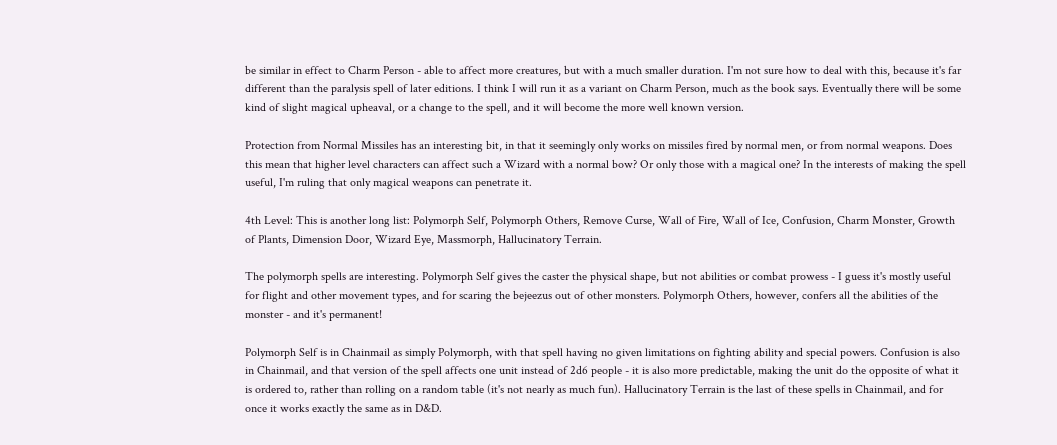be similar in effect to Charm Person - able to affect more creatures, but with a much smaller duration. I'm not sure how to deal with this, because it's far different than the paralysis spell of later editions. I think I will run it as a variant on Charm Person, much as the book says. Eventually there will be some kind of slight magical upheaval, or a change to the spell, and it will become the more well known version.

Protection from Normal Missiles has an interesting bit, in that it seemingly only works on missiles fired by normal men, or from normal weapons. Does this mean that higher level characters can affect such a Wizard with a normal bow? Or only those with a magical one? In the interests of making the spell useful, I'm ruling that only magical weapons can penetrate it.

4th Level: This is another long list: Polymorph Self, Polymorph Others, Remove Curse, Wall of Fire, Wall of Ice, Confusion, Charm Monster, Growth of Plants, Dimension Door, Wizard Eye, Massmorph, Hallucinatory Terrain.

The polymorph spells are interesting. Polymorph Self gives the caster the physical shape, but not abilities or combat prowess - I guess it's mostly useful for flight and other movement types, and for scaring the bejeezus out of other monsters. Polymorph Others, however, confers all the abilities of the monster - and it's permanent!

Polymorph Self is in Chainmail as simply Polymorph, with that spell having no given limitations on fighting ability and special powers. Confusion is also in Chainmail, and that version of the spell affects one unit instead of 2d6 people - it is also more predictable, making the unit do the opposite of what it is ordered to, rather than rolling on a random table (it's not nearly as much fun). Hallucinatory Terrain is the last of these spells in Chainmail, and for once it works exactly the same as in D&D.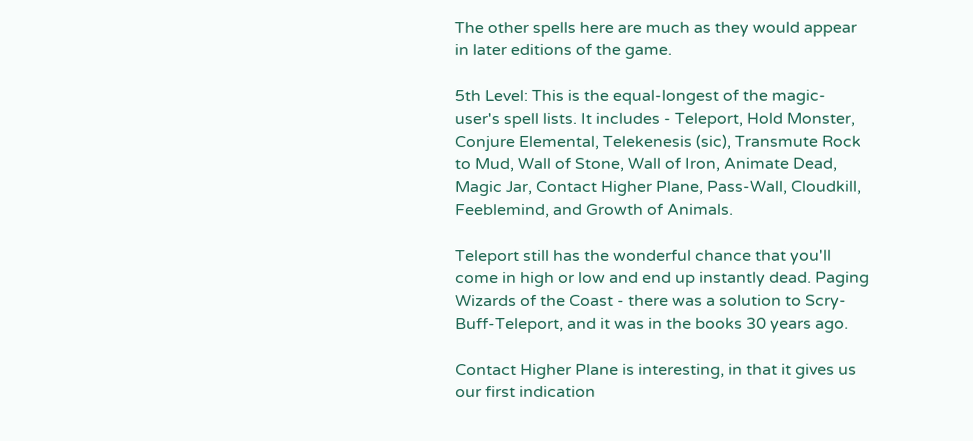The other spells here are much as they would appear in later editions of the game.

5th Level: This is the equal-longest of the magic-user's spell lists. It includes - Teleport, Hold Monster, Conjure Elemental, Telekenesis (sic), Transmute Rock to Mud, Wall of Stone, Wall of Iron, Animate Dead, Magic Jar, Contact Higher Plane, Pass-Wall, Cloudkill, Feeblemind, and Growth of Animals.

Teleport still has the wonderful chance that you'll come in high or low and end up instantly dead. Paging Wizards of the Coast - there was a solution to Scry-Buff-Teleport, and it was in the books 30 years ago.

Contact Higher Plane is interesting, in that it gives us our first indication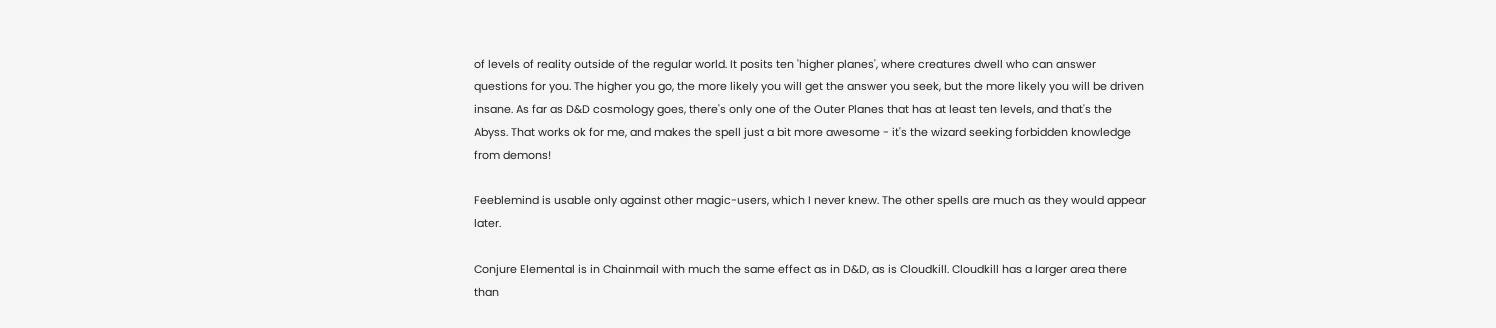of levels of reality outside of the regular world. It posits ten 'higher planes', where creatures dwell who can answer questions for you. The higher you go, the more likely you will get the answer you seek, but the more likely you will be driven insane. As far as D&D cosmology goes, there's only one of the Outer Planes that has at least ten levels, and that's the Abyss. That works ok for me, and makes the spell just a bit more awesome - it's the wizard seeking forbidden knowledge from demons!

Feeblemind is usable only against other magic-users, which I never knew. The other spells are much as they would appear later.

Conjure Elemental is in Chainmail with much the same effect as in D&D, as is Cloudkill. Cloudkill has a larger area there than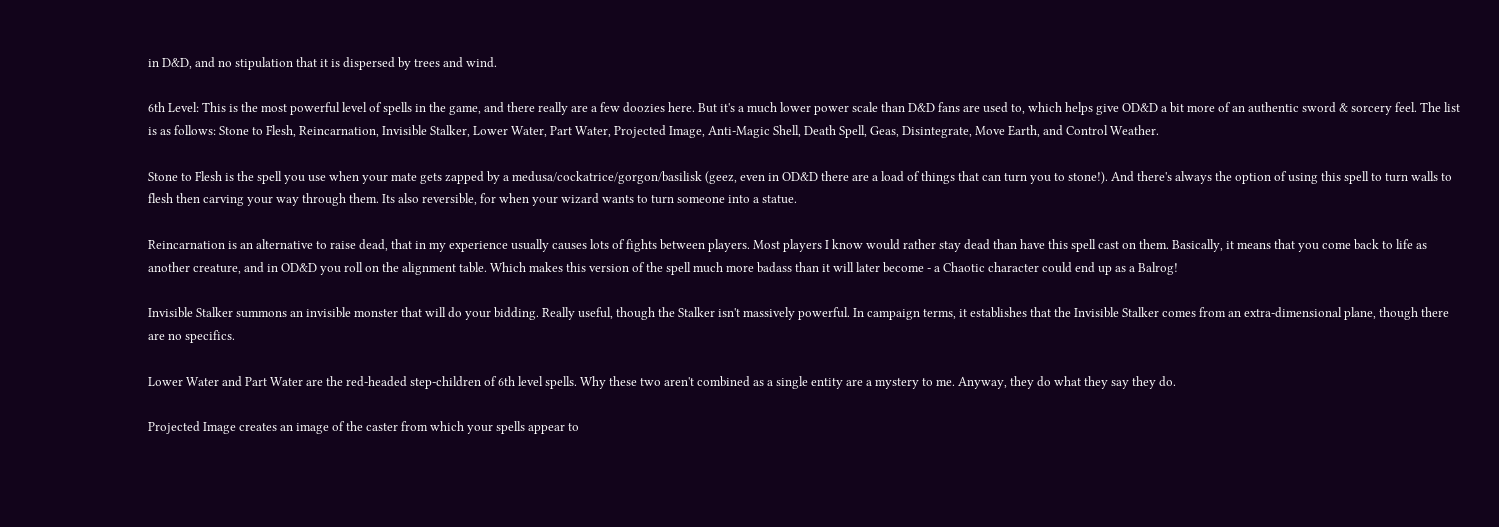in D&D, and no stipulation that it is dispersed by trees and wind.

6th Level: This is the most powerful level of spells in the game, and there really are a few doozies here. But it's a much lower power scale than D&D fans are used to, which helps give OD&D a bit more of an authentic sword & sorcery feel. The list is as follows: Stone to Flesh, Reincarnation, Invisible Stalker, Lower Water, Part Water, Projected Image, Anti-Magic Shell, Death Spell, Geas, Disintegrate, Move Earth, and Control Weather.

Stone to Flesh is the spell you use when your mate gets zapped by a medusa/cockatrice/gorgon/basilisk (geez, even in OD&D there are a load of things that can turn you to stone!). And there's always the option of using this spell to turn walls to flesh then carving your way through them. Its also reversible, for when your wizard wants to turn someone into a statue.

Reincarnation is an alternative to raise dead, that in my experience usually causes lots of fights between players. Most players I know would rather stay dead than have this spell cast on them. Basically, it means that you come back to life as another creature, and in OD&D you roll on the alignment table. Which makes this version of the spell much more badass than it will later become - a Chaotic character could end up as a Balrog!

Invisible Stalker summons an invisible monster that will do your bidding. Really useful, though the Stalker isn't massively powerful. In campaign terms, it establishes that the Invisible Stalker comes from an extra-dimensional plane, though there are no specifics.

Lower Water and Part Water are the red-headed step-children of 6th level spells. Why these two aren't combined as a single entity are a mystery to me. Anyway, they do what they say they do.

Projected Image creates an image of the caster from which your spells appear to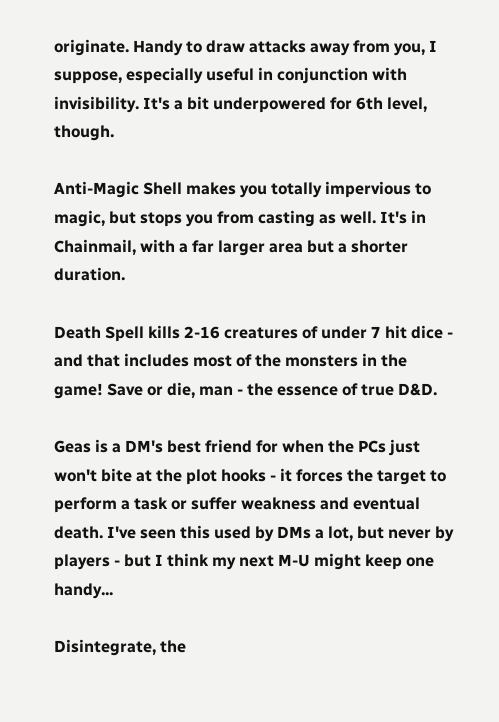originate. Handy to draw attacks away from you, I suppose, especially useful in conjunction with invisibility. It's a bit underpowered for 6th level, though.

Anti-Magic Shell makes you totally impervious to magic, but stops you from casting as well. It's in Chainmail, with a far larger area but a shorter duration.

Death Spell kills 2-16 creatures of under 7 hit dice - and that includes most of the monsters in the game! Save or die, man - the essence of true D&D.

Geas is a DM's best friend for when the PCs just won't bite at the plot hooks - it forces the target to perform a task or suffer weakness and eventual death. I've seen this used by DMs a lot, but never by players - but I think my next M-U might keep one handy...

Disintegrate, the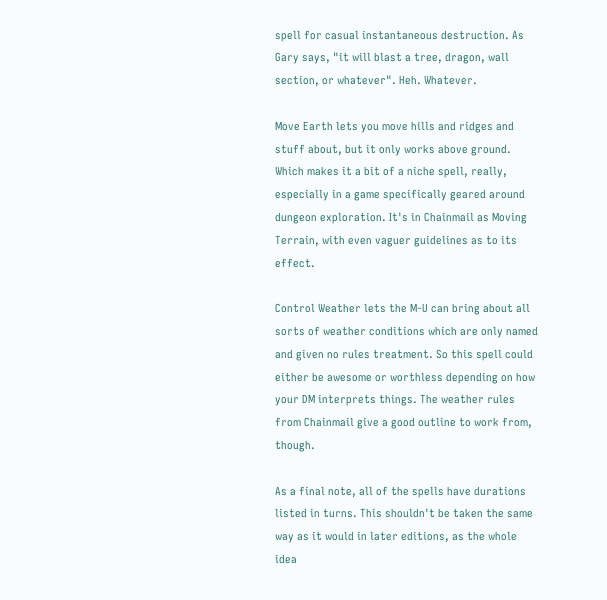spell for casual instantaneous destruction. As Gary says, "it will blast a tree, dragon, wall section, or whatever". Heh. Whatever.

Move Earth lets you move hills and ridges and stuff about, but it only works above ground. Which makes it a bit of a niche spell, really, especially in a game specifically geared around dungeon exploration. It's in Chainmail as Moving Terrain, with even vaguer guidelines as to its effect.

Control Weather lets the M-U can bring about all sorts of weather conditions which are only named and given no rules treatment. So this spell could either be awesome or worthless depending on how your DM interprets things. The weather rules from Chainmail give a good outline to work from, though.

As a final note, all of the spells have durations listed in turns. This shouldn't be taken the same way as it would in later editions, as the whole idea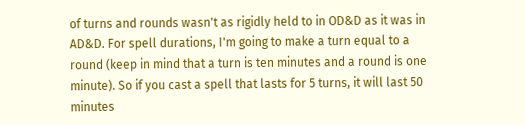of turns and rounds wasn't as rigidly held to in OD&D as it was in AD&D. For spell durations, I'm going to make a turn equal to a round (keep in mind that a turn is ten minutes and a round is one minute). So if you cast a spell that lasts for 5 turns, it will last 50 minutes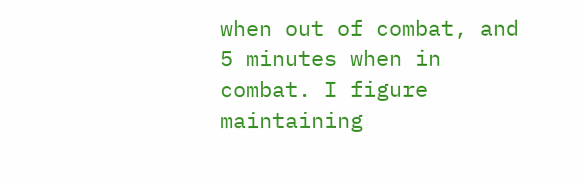when out of combat, and 5 minutes when in combat. I figure maintaining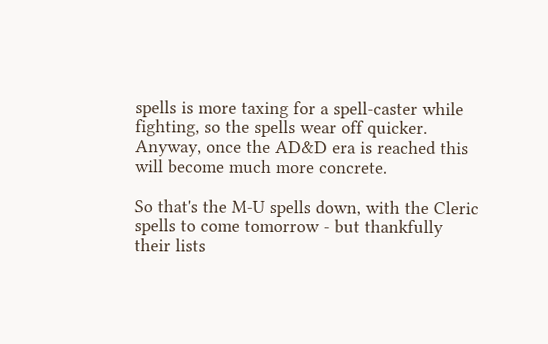spells is more taxing for a spell-caster while fighting, so the spells wear off quicker. Anyway, once the AD&D era is reached this will become much more concrete.

So that's the M-U spells down, with the Cleric spells to come tomorrow - but thankfully their lists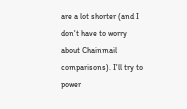are a lot shorter (and I don't have to worry about Chainmail comparisons). I'll try to power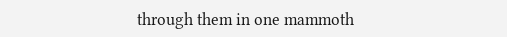through them in one mammoth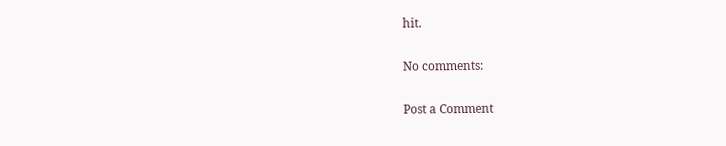hit.

No comments:

Post a Comment